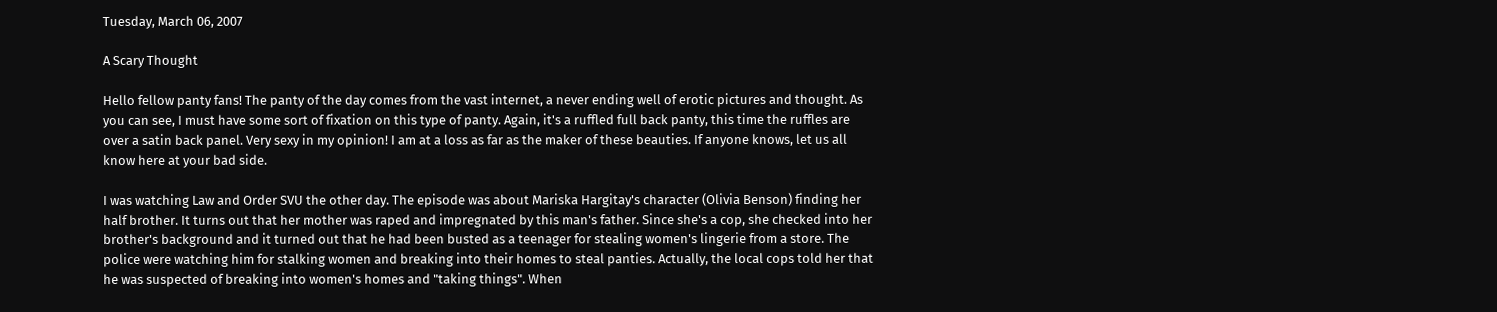Tuesday, March 06, 2007

A Scary Thought

Hello fellow panty fans! The panty of the day comes from the vast internet, a never ending well of erotic pictures and thought. As you can see, I must have some sort of fixation on this type of panty. Again, it's a ruffled full back panty, this time the ruffles are over a satin back panel. Very sexy in my opinion! I am at a loss as far as the maker of these beauties. If anyone knows, let us all know here at your bad side.

I was watching Law and Order SVU the other day. The episode was about Mariska Hargitay's character (Olivia Benson) finding her half brother. It turns out that her mother was raped and impregnated by this man's father. Since she's a cop, she checked into her brother's background and it turned out that he had been busted as a teenager for stealing women's lingerie from a store. The police were watching him for stalking women and breaking into their homes to steal panties. Actually, the local cops told her that he was suspected of breaking into women's homes and "taking things". When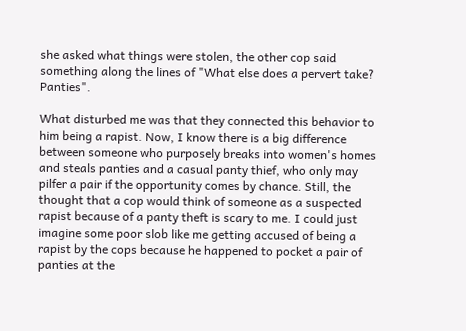she asked what things were stolen, the other cop said something along the lines of "What else does a pervert take? Panties".

What disturbed me was that they connected this behavior to him being a rapist. Now, I know there is a big difference between someone who purposely breaks into women's homes and steals panties and a casual panty thief, who only may pilfer a pair if the opportunity comes by chance. Still, the thought that a cop would think of someone as a suspected rapist because of a panty theft is scary to me. I could just imagine some poor slob like me getting accused of being a rapist by the cops because he happened to pocket a pair of panties at the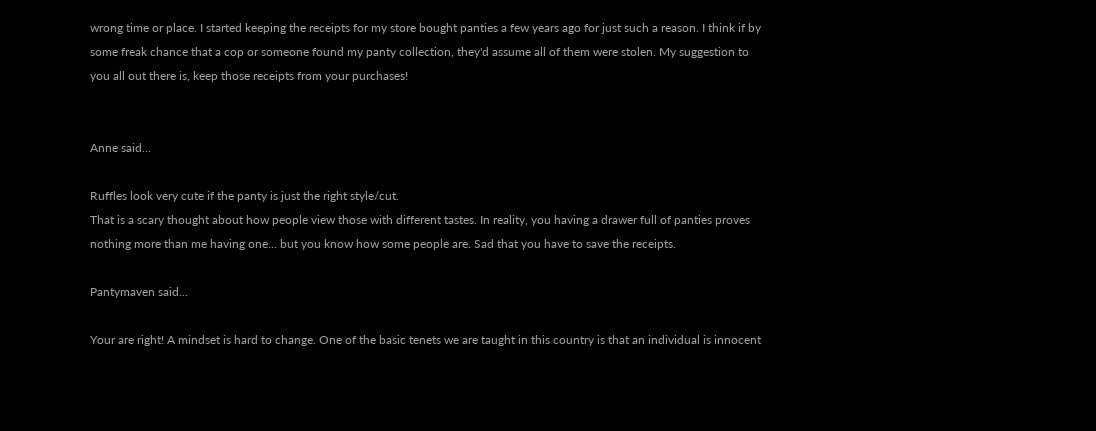wrong time or place. I started keeping the receipts for my store bought panties a few years ago for just such a reason. I think if by some freak chance that a cop or someone found my panty collection, they'd assume all of them were stolen. My suggestion to you all out there is, keep those receipts from your purchases!


Anne said...

Ruffles look very cute if the panty is just the right style/cut.
That is a scary thought about how people view those with different tastes. In reality, you having a drawer full of panties proves nothing more than me having one... but you know how some people are. Sad that you have to save the receipts.

Pantymaven said...

Your are right! A mindset is hard to change. One of the basic tenets we are taught in this country is that an individual is innocent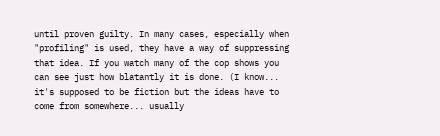until proven guilty. In many cases, especially when "profiling" is used, they have a way of suppressing that idea. If you watch many of the cop shows you can see just how blatantly it is done. (I know... it's supposed to be fiction but the ideas have to come from somewhere... usually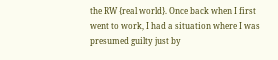the RW {real world}. Once back when I first went to work, I had a situation where I was presumed guilty just by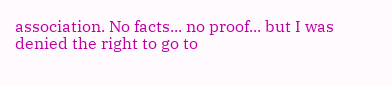association. No facts... no proof... but I was denied the right to go to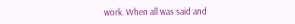work. When all was said and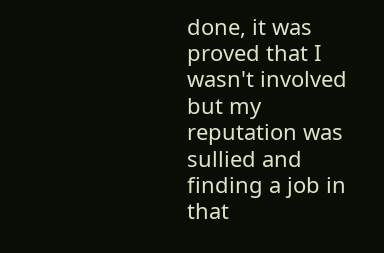done, it was proved that I wasn't involved but my reputation was sullied and finding a job in that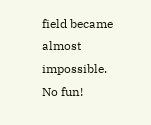field became almost impossible. No fun!